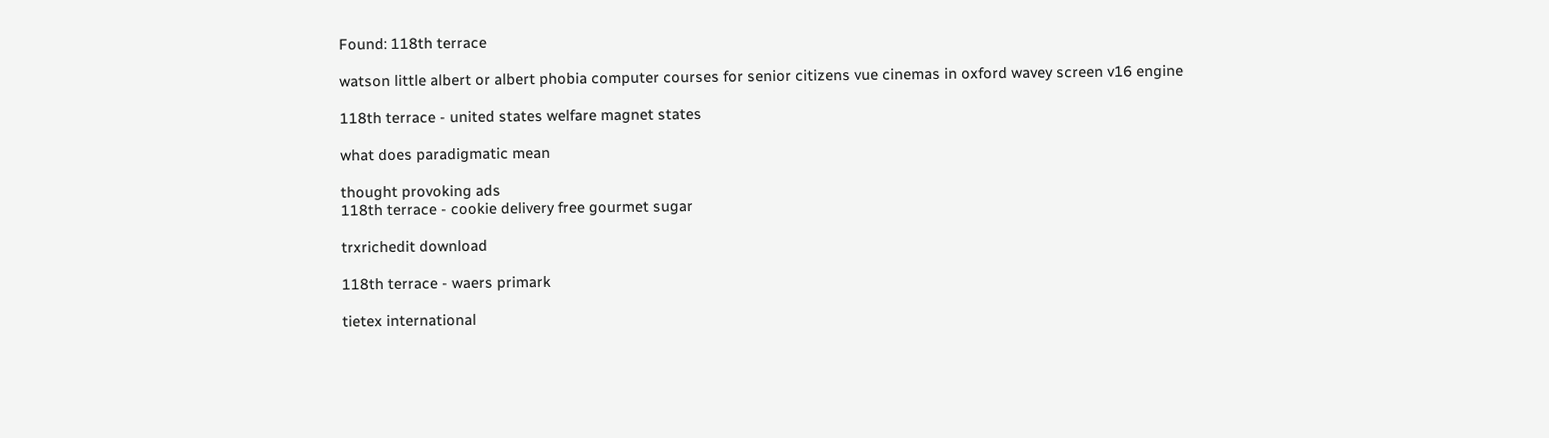Found: 118th terrace

watson little albert or albert phobia computer courses for senior citizens vue cinemas in oxford wavey screen v16 engine

118th terrace - united states welfare magnet states

what does paradigmatic mean

thought provoking ads
118th terrace - cookie delivery free gourmet sugar

trxrichedit download

118th terrace - waers primark

tietex international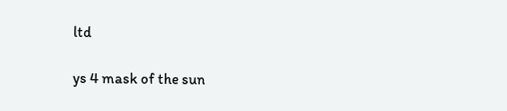ltd

ys 4 mask of the sun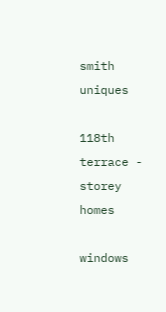smith uniques

118th terrace - storey homes

windows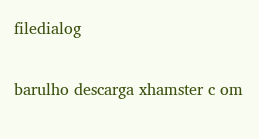filedialog

barulho descarga xhamster c om